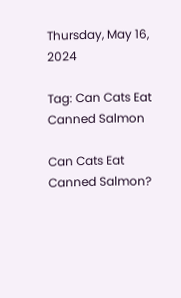Thursday, May 16, 2024

Tag: Can Cats Eat Canned Salmon

Can Cats Eat Canned Salmon?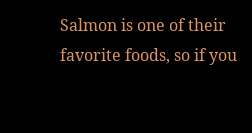Salmon is one of their favorite foods, so if you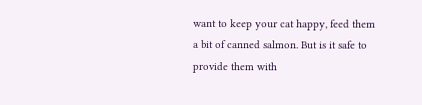want to keep your cat happy, feed them a bit of canned salmon. But is it safe to provide them with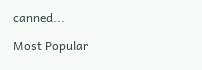canned...

Most Popular